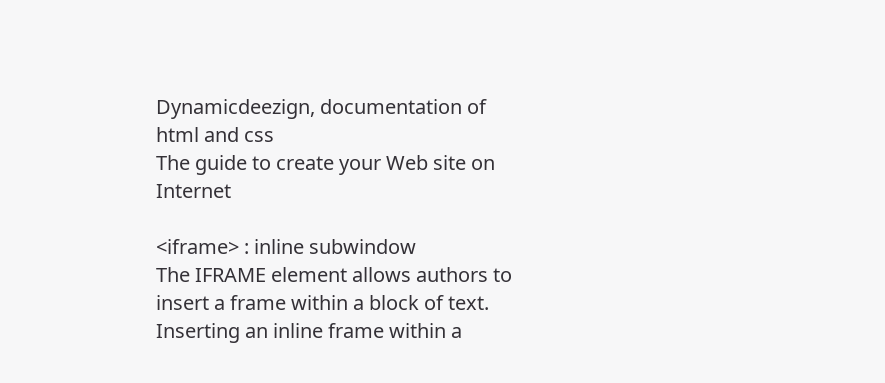Dynamicdeezign, documentation of html and css
The guide to create your Web site on Internet

<iframe> : inline subwindow
The IFRAME element allows authors to insert a frame within a block of text. Inserting an inline frame within a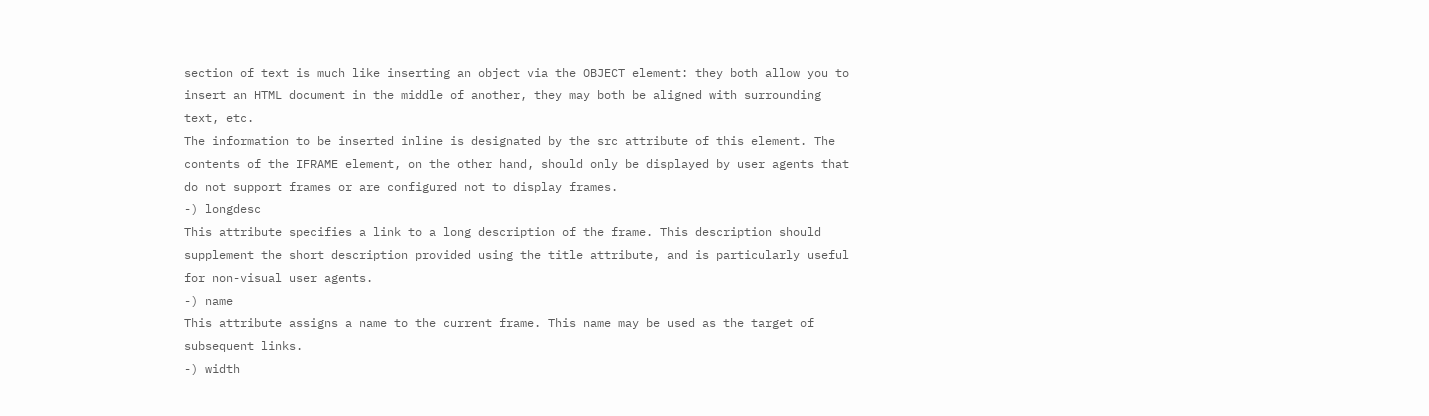section of text is much like inserting an object via the OBJECT element: they both allow you to insert an HTML document in the middle of another, they may both be aligned with surrounding text, etc.
The information to be inserted inline is designated by the src attribute of this element. The contents of the IFRAME element, on the other hand, should only be displayed by user agents that do not support frames or are configured not to display frames.
-) longdesc
This attribute specifies a link to a long description of the frame. This description should supplement the short description provided using the title attribute, and is particularly useful for non-visual user agents.
-) name
This attribute assigns a name to the current frame. This name may be used as the target of subsequent links.
-) width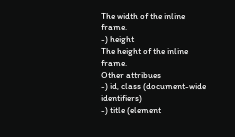The width of the inline frame.
-) height
The height of the inline frame.
Other attribues
-) id, class (document-wide identifiers)
-) title (element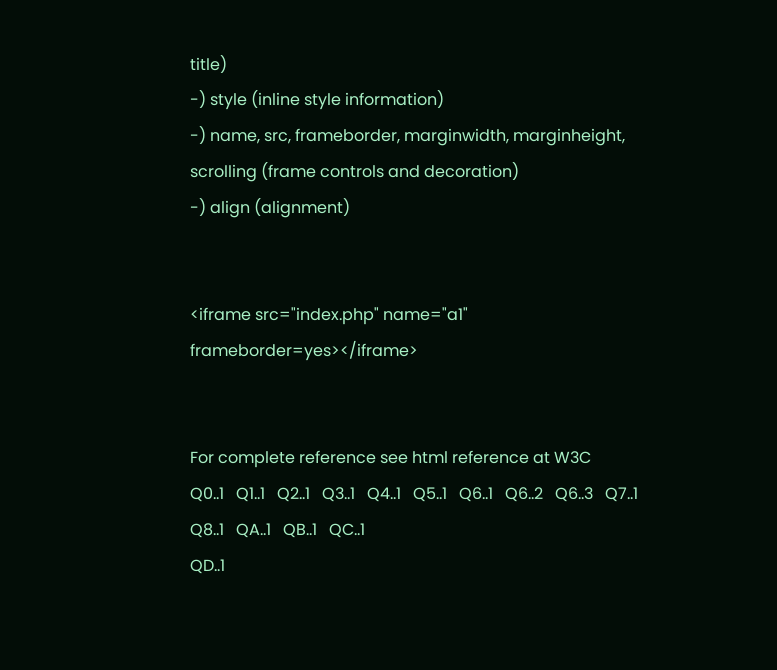title)
-) style (inline style information)
-) name, src, frameborder, marginwidth, marginheight, scrolling (frame controls and decoration)
-) align (alignment)


<iframe src="index.php" name="a1" frameborder=yes></iframe>


For complete reference see html reference at W3C
Q0..1   Q1..1   Q2..1   Q3..1   Q4..1   Q5..1   Q6..1   Q6..2   Q6..3   Q7..1   Q8..1   QA..1   QB..1   QC..1
QD..1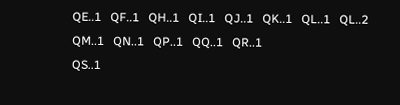QE..1   QF..1   QH..1   QI..1   QJ..1   QK..1   QL..1   QL..2   QM..1   QN..1   QP..1   QQ..1   QR..1
QS..1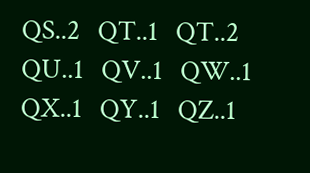QS..2   QT..1   QT..2   QU..1   QV..1   QW..1   QX..1   QY..1   QZ..1